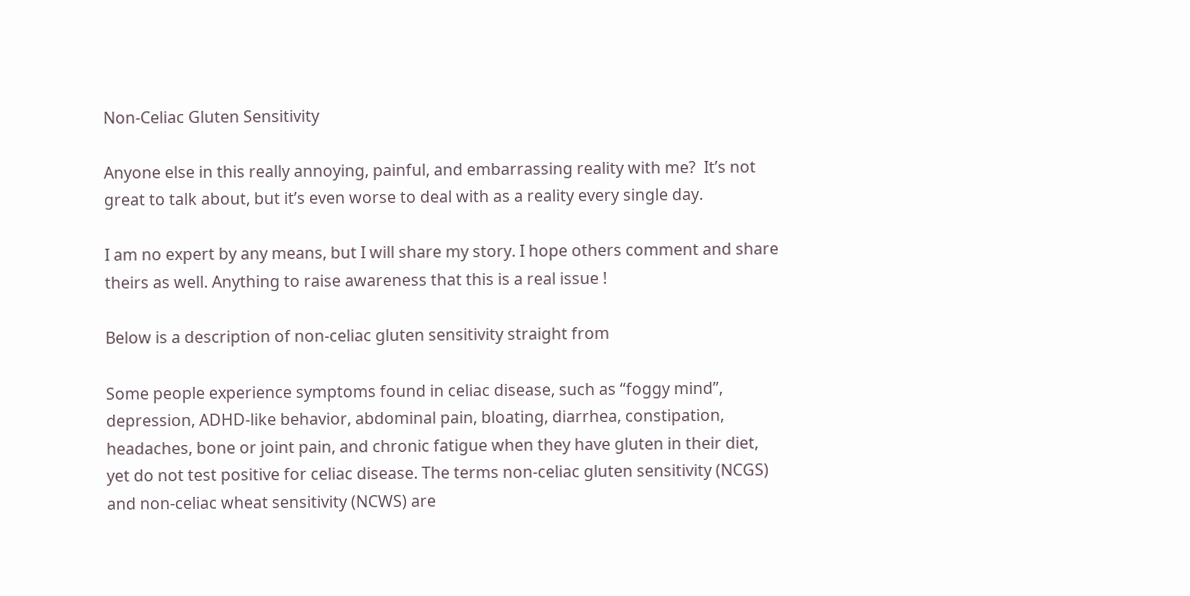Non-Celiac Gluten Sensitivity

Anyone else in this really annoying, painful, and embarrassing reality with me?  It’s not great to talk about, but it’s even worse to deal with as a reality every single day.

I am no expert by any means, but I will share my story. I hope others comment and share theirs as well. Anything to raise awareness that this is a real issue !

Below is a description of non-celiac gluten sensitivity straight from

Some people experience symptoms found in celiac disease, such as “foggy mind”, depression, ADHD-like behavior, abdominal pain, bloating, diarrhea, constipation, headaches, bone or joint pain, and chronic fatigue when they have gluten in their diet, yet do not test positive for celiac disease. The terms non-celiac gluten sensitivity (NCGS) and non-celiac wheat sensitivity (NCWS) are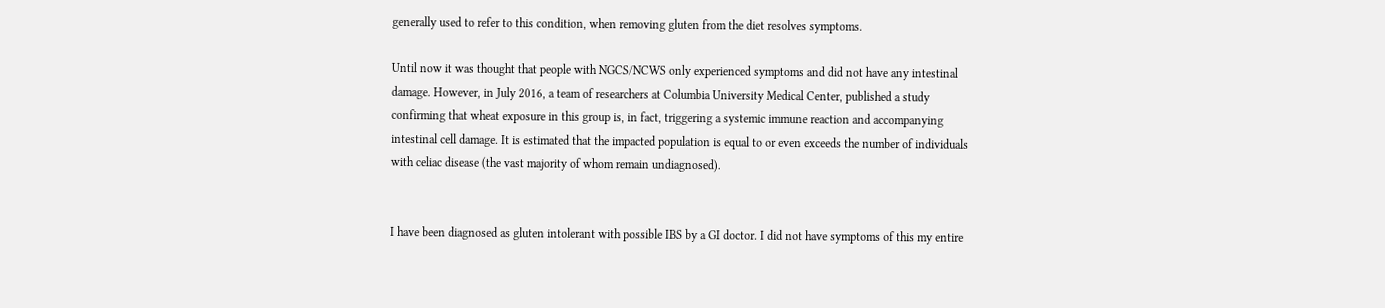generally used to refer to this condition, when removing gluten from the diet resolves symptoms.

Until now it was thought that people with NGCS/NCWS only experienced symptoms and did not have any intestinal damage. However, in July 2016, a team of researchers at Columbia University Medical Center, published a study confirming that wheat exposure in this group is, in fact, triggering a systemic immune reaction and accompanying intestinal cell damage. It is estimated that the impacted population is equal to or even exceeds the number of individuals with celiac disease (the vast majority of whom remain undiagnosed).


I have been diagnosed as gluten intolerant with possible IBS by a GI doctor. I did not have symptoms of this my entire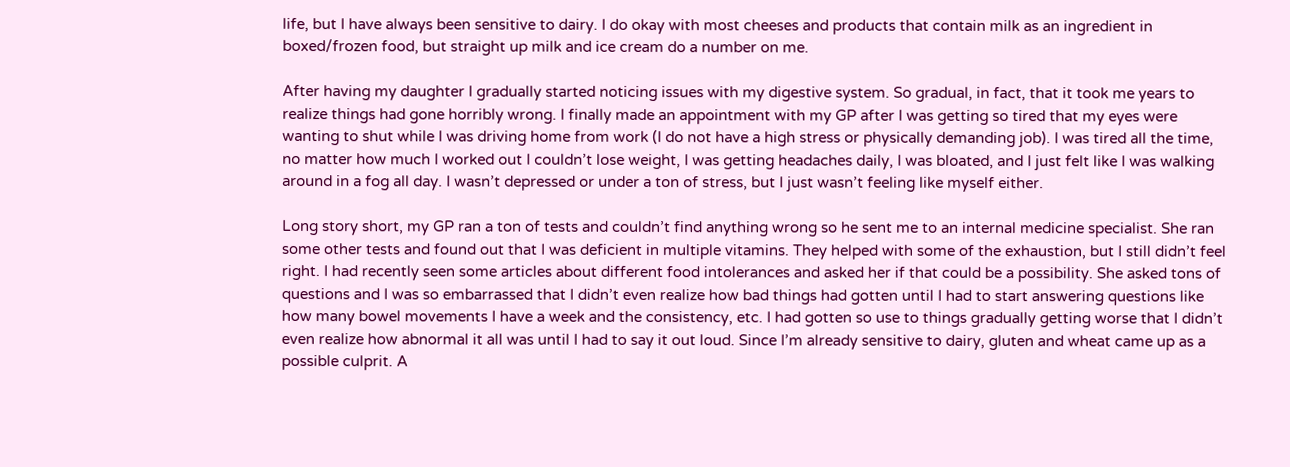life, but I have always been sensitive to dairy. I do okay with most cheeses and products that contain milk as an ingredient in boxed/frozen food, but straight up milk and ice cream do a number on me.

After having my daughter I gradually started noticing issues with my digestive system. So gradual, in fact, that it took me years to realize things had gone horribly wrong. I finally made an appointment with my GP after I was getting so tired that my eyes were wanting to shut while I was driving home from work (I do not have a high stress or physically demanding job). I was tired all the time, no matter how much I worked out I couldn’t lose weight, I was getting headaches daily, I was bloated, and I just felt like I was walking around in a fog all day. I wasn’t depressed or under a ton of stress, but I just wasn’t feeling like myself either.

Long story short, my GP ran a ton of tests and couldn’t find anything wrong so he sent me to an internal medicine specialist. She ran some other tests and found out that I was deficient in multiple vitamins. They helped with some of the exhaustion, but I still didn’t feel right. I had recently seen some articles about different food intolerances and asked her if that could be a possibility. She asked tons of questions and I was so embarrassed that I didn’t even realize how bad things had gotten until I had to start answering questions like how many bowel movements I have a week and the consistency, etc. I had gotten so use to things gradually getting worse that I didn’t even realize how abnormal it all was until I had to say it out loud. Since I’m already sensitive to dairy, gluten and wheat came up as a possible culprit. A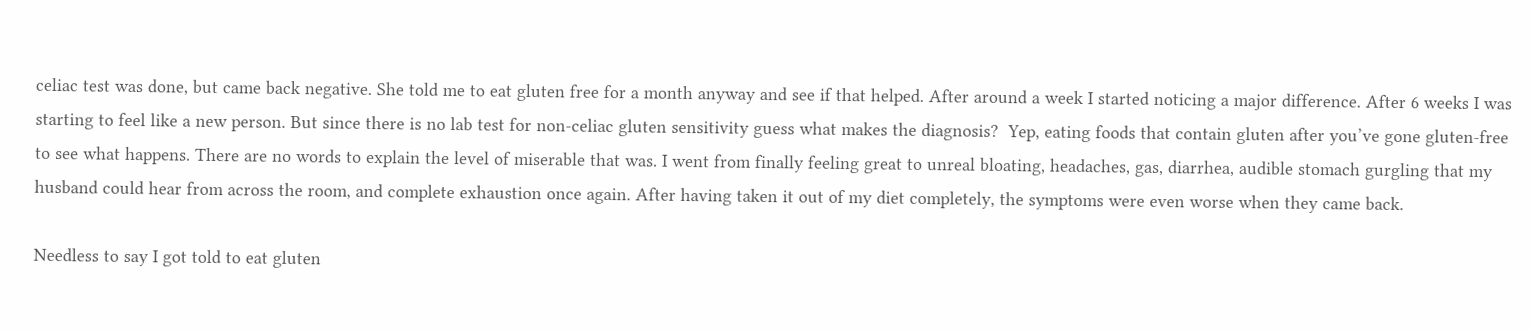celiac test was done, but came back negative. She told me to eat gluten free for a month anyway and see if that helped. After around a week I started noticing a major difference. After 6 weeks I was starting to feel like a new person. But since there is no lab test for non-celiac gluten sensitivity guess what makes the diagnosis?  Yep, eating foods that contain gluten after you’ve gone gluten-free to see what happens. There are no words to explain the level of miserable that was. I went from finally feeling great to unreal bloating, headaches, gas, diarrhea, audible stomach gurgling that my husband could hear from across the room, and complete exhaustion once again. After having taken it out of my diet completely, the symptoms were even worse when they came back.

Needless to say I got told to eat gluten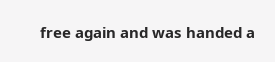free again and was handed a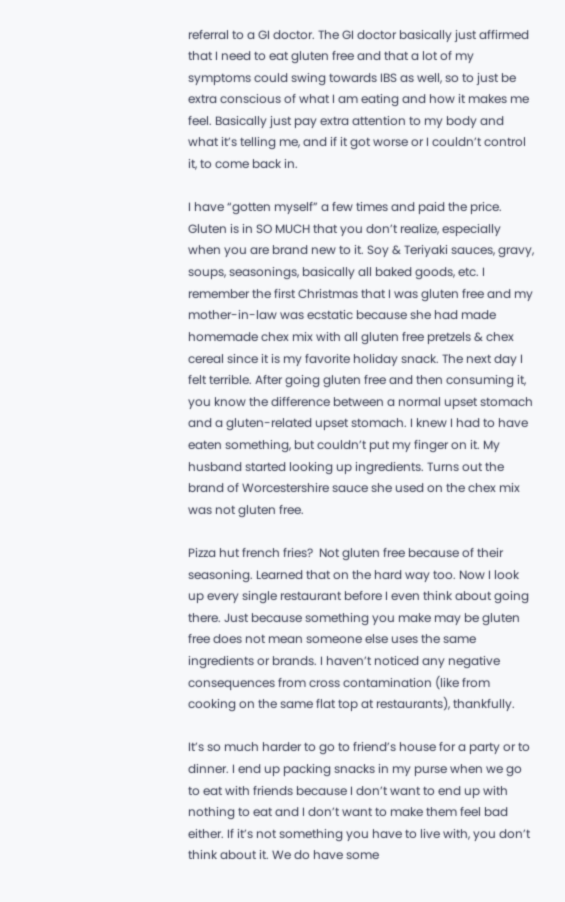referral to a GI doctor. The GI doctor basically just affirmed that I need to eat gluten free and that a lot of my symptoms could swing towards IBS as well, so to just be extra conscious of what I am eating and how it makes me feel. Basically just pay extra attention to my body and what it’s telling me, and if it got worse or I couldn’t control it, to come back in.

I have “gotten myself” a few times and paid the price. Gluten is in SO MUCH that you don’t realize, especially when you are brand new to it. Soy & Teriyaki sauces, gravy, soups, seasonings, basically all baked goods, etc. I remember the first Christmas that I was gluten free and my mother-in-law was ecstatic because she had made homemade chex mix with all gluten free pretzels & chex cereal since it is my favorite holiday snack. The next day I felt terrible. After going gluten free and then consuming it, you know the difference between a normal upset stomach and a gluten-related upset stomach. I knew I had to have eaten something, but couldn’t put my finger on it. My husband started looking up ingredients. Turns out the brand of Worcestershire sauce she used on the chex mix was not gluten free.

Pizza hut french fries?  Not gluten free because of their seasoning. Learned that on the hard way too. Now I look up every single restaurant before I even think about going there. Just because something you make may be gluten free does not mean someone else uses the same ingredients or brands. I haven’t noticed any negative consequences from cross contamination (like from cooking on the same flat top at restaurants), thankfully.

It’s so much harder to go to friend’s house for a party or to dinner. I end up packing snacks in my purse when we go to eat with friends because I don’t want to end up with nothing to eat and I don’t want to make them feel bad either. If it’s not something you have to live with, you don’t think about it. We do have some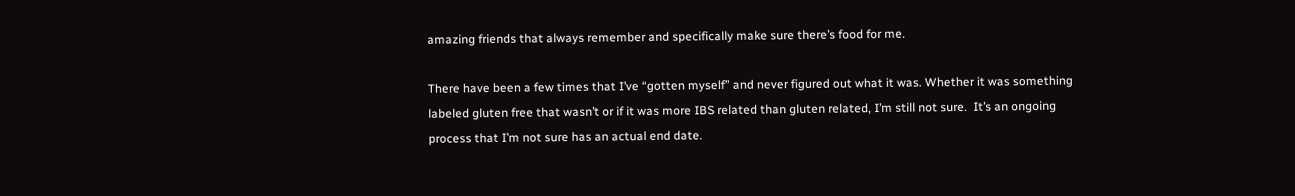amazing friends that always remember and specifically make sure there’s food for me.

There have been a few times that I’ve “gotten myself” and never figured out what it was. Whether it was something labeled gluten free that wasn’t or if it was more IBS related than gluten related, I’m still not sure.  It’s an ongoing process that I’m not sure has an actual end date.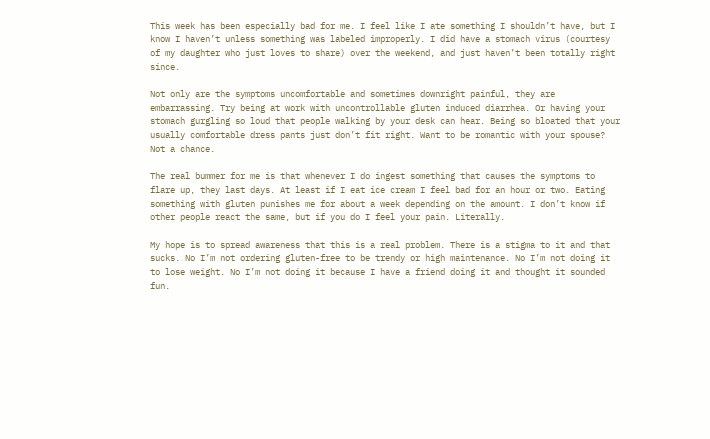This week has been especially bad for me. I feel like I ate something I shouldn’t have, but I know I haven’t unless something was labeled improperly. I did have a stomach virus (courtesy of my daughter who just loves to share) over the weekend, and just haven’t been totally right since.

Not only are the symptoms uncomfortable and sometimes downright painful, they are embarrassing. Try being at work with uncontrollable gluten induced diarrhea. Or having your stomach gurgling so loud that people walking by your desk can hear. Being so bloated that your usually comfortable dress pants just don’t fit right. Want to be romantic with your spouse? Not a chance.

The real bummer for me is that whenever I do ingest something that causes the symptoms to flare up, they last days. At least if I eat ice cream I feel bad for an hour or two. Eating something with gluten punishes me for about a week depending on the amount. I don’t know if other people react the same, but if you do I feel your pain. Literally.

My hope is to spread awareness that this is a real problem. There is a stigma to it and that sucks. No I’m not ordering gluten-free to be trendy or high maintenance. No I’m not doing it to lose weight. No I’m not doing it because I have a friend doing it and thought it sounded fun.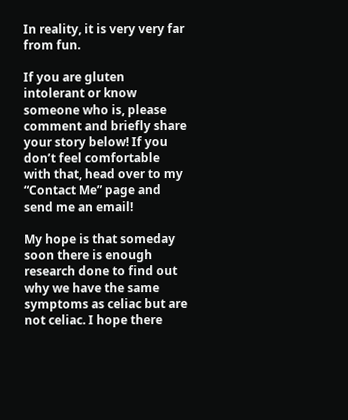In reality, it is very very far from fun.

If you are gluten intolerant or know someone who is, please comment and briefly share your story below! If you don’t feel comfortable with that, head over to my “Contact Me” page and send me an email!

My hope is that someday soon there is enough research done to find out why we have the same symptoms as celiac but are not celiac. I hope there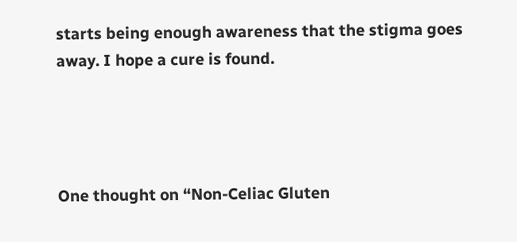starts being enough awareness that the stigma goes away. I hope a cure is found.




One thought on “Non-Celiac Gluten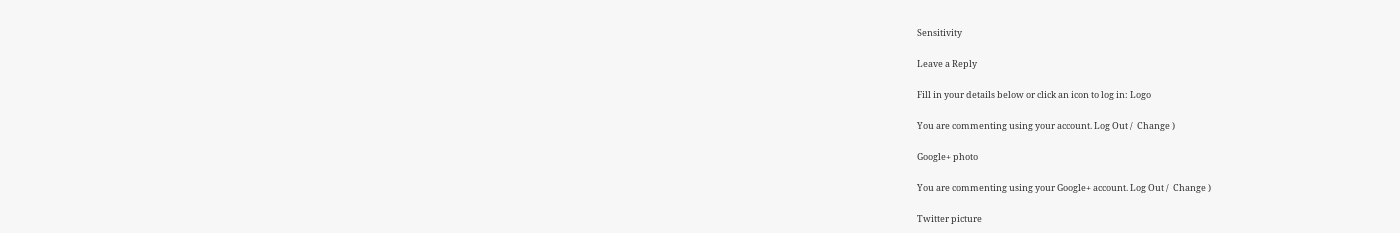Sensitivity

Leave a Reply

Fill in your details below or click an icon to log in: Logo

You are commenting using your account. Log Out /  Change )

Google+ photo

You are commenting using your Google+ account. Log Out /  Change )

Twitter picture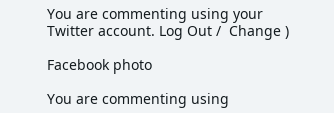You are commenting using your Twitter account. Log Out /  Change )

Facebook photo

You are commenting using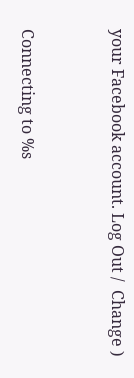your Facebook account. Log Out /  Change )


Connecting to %s